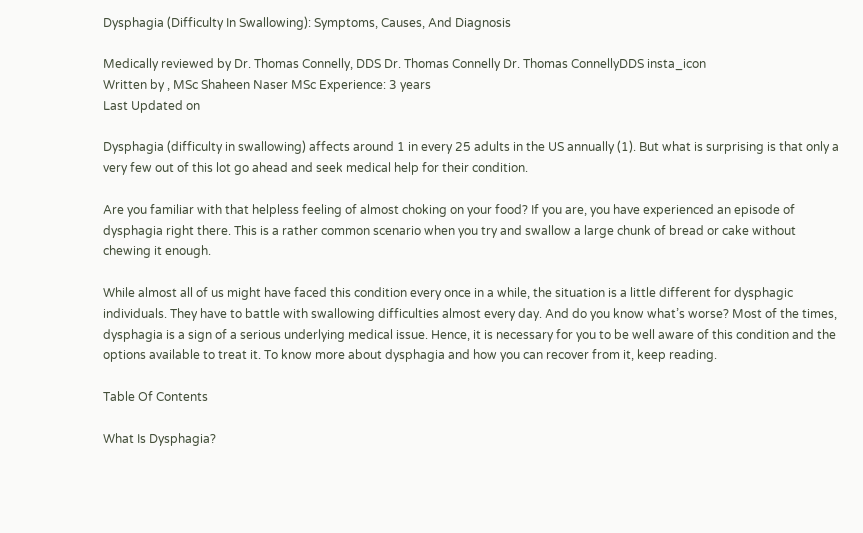Dysphagia (Difficulty In Swallowing): Symptoms, Causes, And Diagnosis

Medically reviewed by Dr. Thomas Connelly, DDS Dr. Thomas Connelly Dr. Thomas ConnellyDDS insta_icon
Written by , MSc Shaheen Naser MSc Experience: 3 years
Last Updated on

Dysphagia (difficulty in swallowing) affects around 1 in every 25 adults in the US annually (1). But what is surprising is that only a very few out of this lot go ahead and seek medical help for their condition.

Are you familiar with that helpless feeling of almost choking on your food? If you are, you have experienced an episode of dysphagia right there. This is a rather common scenario when you try and swallow a large chunk of bread or cake without chewing it enough.

While almost all of us might have faced this condition every once in a while, the situation is a little different for dysphagic individuals. They have to battle with swallowing difficulties almost every day. And do you know what’s worse? Most of the times, dysphagia is a sign of a serious underlying medical issue. Hence, it is necessary for you to be well aware of this condition and the options available to treat it. To know more about dysphagia and how you can recover from it, keep reading.

Table Of Contents

What Is Dysphagia?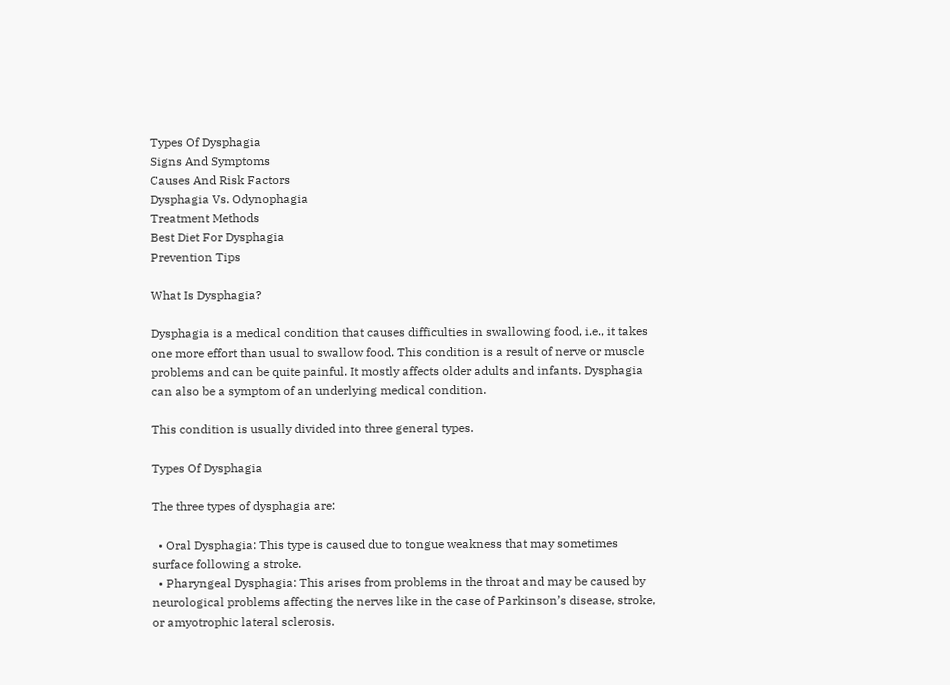Types Of Dysphagia
Signs And Symptoms
Causes And Risk Factors
Dysphagia Vs. Odynophagia
Treatment Methods
Best Diet For Dysphagia
Prevention Tips

What Is Dysphagia?

Dysphagia is a medical condition that causes difficulties in swallowing food, i.e., it takes one more effort than usual to swallow food. This condition is a result of nerve or muscle problems and can be quite painful. It mostly affects older adults and infants. Dysphagia can also be a symptom of an underlying medical condition.

This condition is usually divided into three general types.

Types Of Dysphagia

The three types of dysphagia are:

  • Oral Dysphagia: This type is caused due to tongue weakness that may sometimes surface following a stroke.
  • Pharyngeal Dysphagia: This arises from problems in the throat and may be caused by neurological problems affecting the nerves like in the case of Parkinson’s disease, stroke, or amyotrophic lateral sclerosis.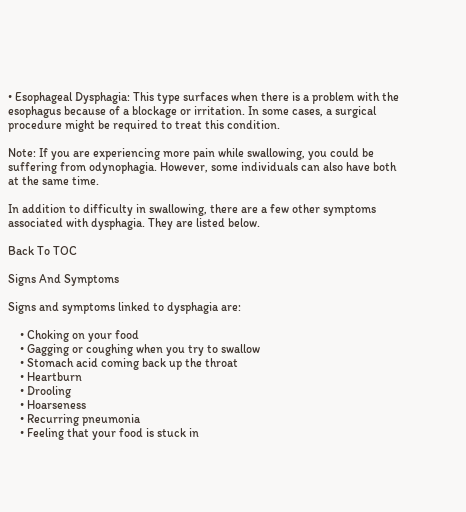• Esophageal Dysphagia: This type surfaces when there is a problem with the esophagus because of a blockage or irritation. In some cases, a surgical procedure might be required to treat this condition.

Note: If you are experiencing more pain while swallowing, you could be suffering from odynophagia. However, some individuals can also have both at the same time.

In addition to difficulty in swallowing, there are a few other symptoms associated with dysphagia. They are listed below.

Back To TOC

Signs And Symptoms

Signs and symptoms linked to dysphagia are:

    • Choking on your food
    • Gagging or coughing when you try to swallow
    • Stomach acid coming back up the throat
    • Heartburn
    • Drooling
    • Hoarseness
    • Recurring pneumonia
    • Feeling that your food is stuck in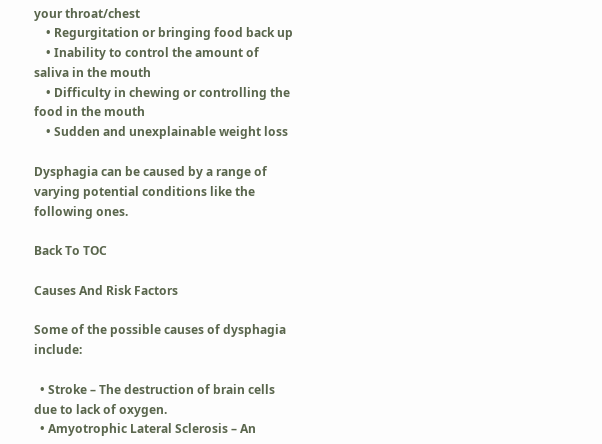your throat/chest
    • Regurgitation or bringing food back up
    • Inability to control the amount of saliva in the mouth
    • Difficulty in chewing or controlling the food in the mouth
    • Sudden and unexplainable weight loss

Dysphagia can be caused by a range of varying potential conditions like the following ones.

Back To TOC

Causes And Risk Factors

Some of the possible causes of dysphagia include:

  • Stroke – The destruction of brain cells due to lack of oxygen.
  • Amyotrophic Lateral Sclerosis – An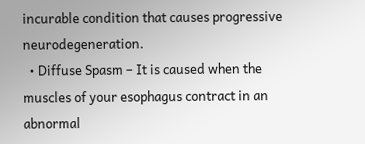incurable condition that causes progressive neurodegeneration.
  • Diffuse Spasm – It is caused when the muscles of your esophagus contract in an abnormal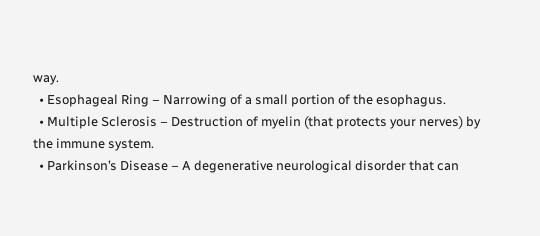way.
  • Esophageal Ring – Narrowing of a small portion of the esophagus.
  • Multiple Sclerosis – Destruction of myelin (that protects your nerves) by the immune system.
  • Parkinson’s Disease – A degenerative neurological disorder that can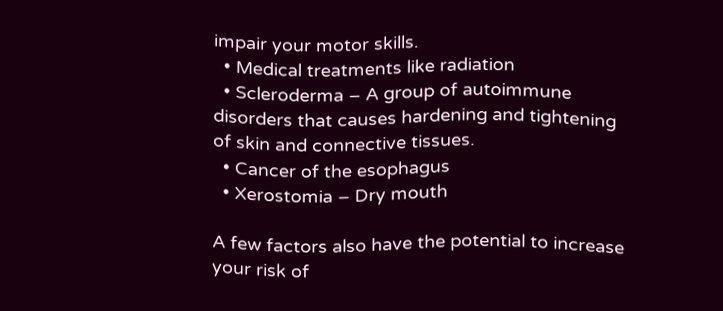impair your motor skills.
  • Medical treatments like radiation
  • Scleroderma – A group of autoimmune disorders that causes hardening and tightening of skin and connective tissues.
  • Cancer of the esophagus
  • Xerostomia – Dry mouth

A few factors also have the potential to increase your risk of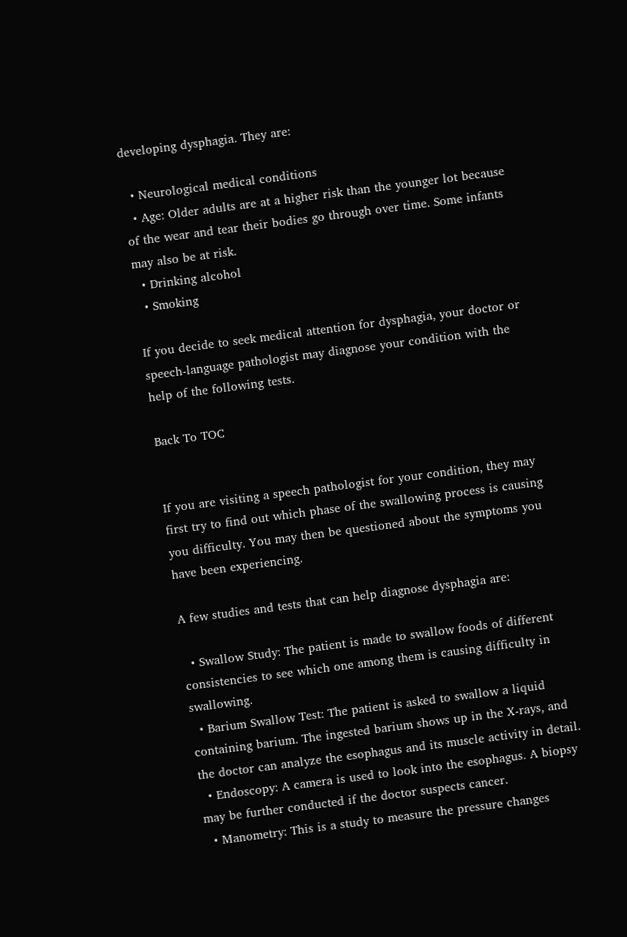developing dysphagia. They are:

  • Neurological medical conditions
  • Age: Older adults are at a higher risk than the younger lot because of the wear and tear their bodies go through over time. Some infants may also be at risk.
  • Drinking alcohol
  • Smoking

If you decide to seek medical attention for dysphagia, your doctor or speech-language pathologist may diagnose your condition with the help of the following tests.

Back To TOC


If you are visiting a speech pathologist for your condition, they may first try to find out which phase of the swallowing process is causing you difficulty. You may then be questioned about the symptoms you have been experiencing.

A few studies and tests that can help diagnose dysphagia are:

  • Swallow Study: The patient is made to swallow foods of different consistencies to see which one among them is causing difficulty in swallowing.
  • Barium Swallow Test: The patient is asked to swallow a liquid containing barium. The ingested barium shows up in the X-rays, and the doctor can analyze the esophagus and its muscle activity in detail.
  • Endoscopy: A camera is used to look into the esophagus. A biopsy may be further conducted if the doctor suspects cancer.
  • Manometry: This is a study to measure the pressure changes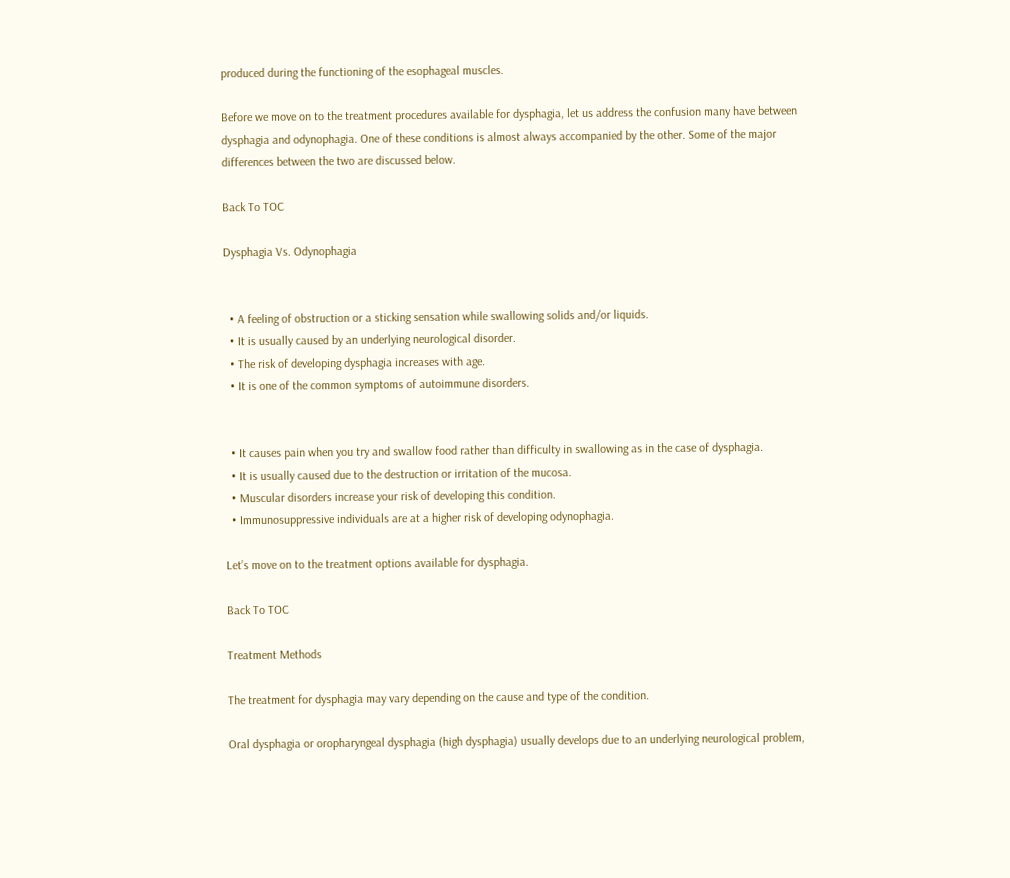produced during the functioning of the esophageal muscles.

Before we move on to the treatment procedures available for dysphagia, let us address the confusion many have between dysphagia and odynophagia. One of these conditions is almost always accompanied by the other. Some of the major differences between the two are discussed below.

Back To TOC

Dysphagia Vs. Odynophagia


  • A feeling of obstruction or a sticking sensation while swallowing solids and/or liquids.
  • It is usually caused by an underlying neurological disorder.
  • The risk of developing dysphagia increases with age.
  • It is one of the common symptoms of autoimmune disorders.


  • It causes pain when you try and swallow food rather than difficulty in swallowing as in the case of dysphagia.
  • It is usually caused due to the destruction or irritation of the mucosa.
  • Muscular disorders increase your risk of developing this condition.
  • Immunosuppressive individuals are at a higher risk of developing odynophagia.

Let’s move on to the treatment options available for dysphagia.

Back To TOC

Treatment Methods

The treatment for dysphagia may vary depending on the cause and type of the condition.

Oral dysphagia or oropharyngeal dysphagia (high dysphagia) usually develops due to an underlying neurological problem,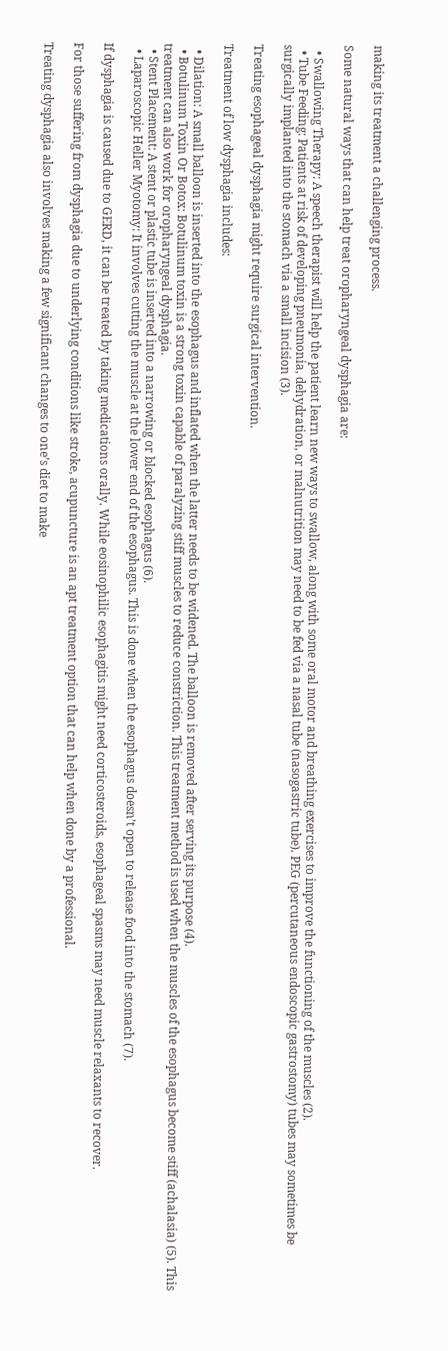making its treatment a challenging process.

Some natural ways that can help treat oropharyngeal dysphagia are:

  • Swallowing Therapy: A speech therapist will help the patient learn new ways to swallow, along with some oral motor and breathing exercises to improve the functioning of the muscles (2).
  • Tube Feeding: Patients at risk of developing pneumonia, dehydration, or malnutrition may need to be fed via a nasal tube (nasogastric tube). PEG (percutaneous endoscopic gastrostomy) tubes may sometimes be surgically implanted into the stomach via a small incision (3).

Treating esophageal dysphagia might require surgical intervention.

Treatment of low dysphagia includes:

  • Dilation: A small balloon is inserted into the esophagus and inflated when the latter needs to be widened. The balloon is removed after serving its purpose (4).
  • Botulinum Toxin Or Botox: Botulinum toxin is a strong toxin capable of paralyzing stiff muscles to reduce constriction. This treatment method is used when the muscles of the esophagus become stiff (achalasia) (5). This treatment can also work for oropharyngeal dysphagia.
  • Stent Placement: A stent or plastic tube is inserted into a narrowing or blocked esophagus (6).
  • Laparoscopic Heller Myotomy: It involves cutting the muscle at the lower end of the esophagus. This is done when the esophagus doesn’t open to release food into the stomach (7).

If dysphagia is caused due to GERD, it can be treated by taking medications orally. While eosinophilic esophagitis might need corticosteroids, esophageal spasms may need muscle relaxants to recover.

For those suffering from dysphagia due to underlying conditions like stroke, acupuncture is an apt treatment option that can help when done by a professional.

Treating dysphagia also involves making a few significant changes to one’s diet to make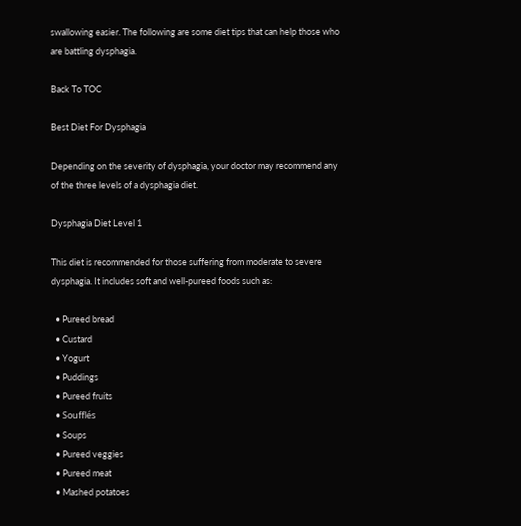swallowing easier. The following are some diet tips that can help those who are battling dysphagia.

Back To TOC

Best Diet For Dysphagia

Depending on the severity of dysphagia, your doctor may recommend any of the three levels of a dysphagia diet.

Dysphagia Diet Level 1

This diet is recommended for those suffering from moderate to severe dysphagia. It includes soft and well-pureed foods such as:

  • Pureed bread
  • Custard
  • Yogurt
  • Puddings
  • Pureed fruits
  • Soufflés
  • Soups
  • Pureed veggies
  • Pureed meat
  • Mashed potatoes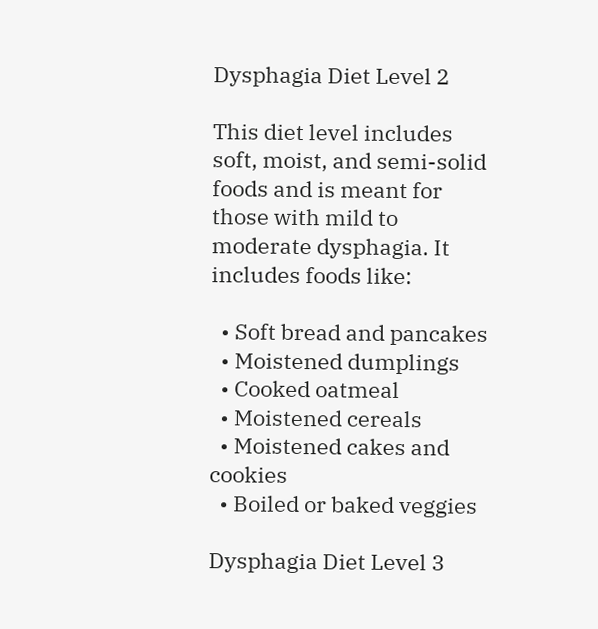Dysphagia Diet Level 2

This diet level includes soft, moist, and semi-solid foods and is meant for those with mild to moderate dysphagia. It includes foods like:

  • Soft bread and pancakes
  • Moistened dumplings
  • Cooked oatmeal
  • Moistened cereals
  • Moistened cakes and cookies
  • Boiled or baked veggies

Dysphagia Diet Level 3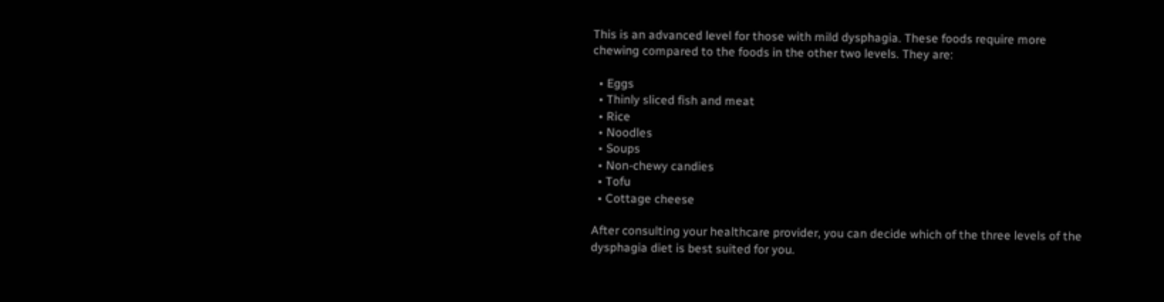This is an advanced level for those with mild dysphagia. These foods require more chewing compared to the foods in the other two levels. They are:

  • Eggs
  • Thinly sliced fish and meat
  • Rice
  • Noodles
  • Soups
  • Non-chewy candies
  • Tofu
  • Cottage cheese

After consulting your healthcare provider, you can decide which of the three levels of the dysphagia diet is best suited for you.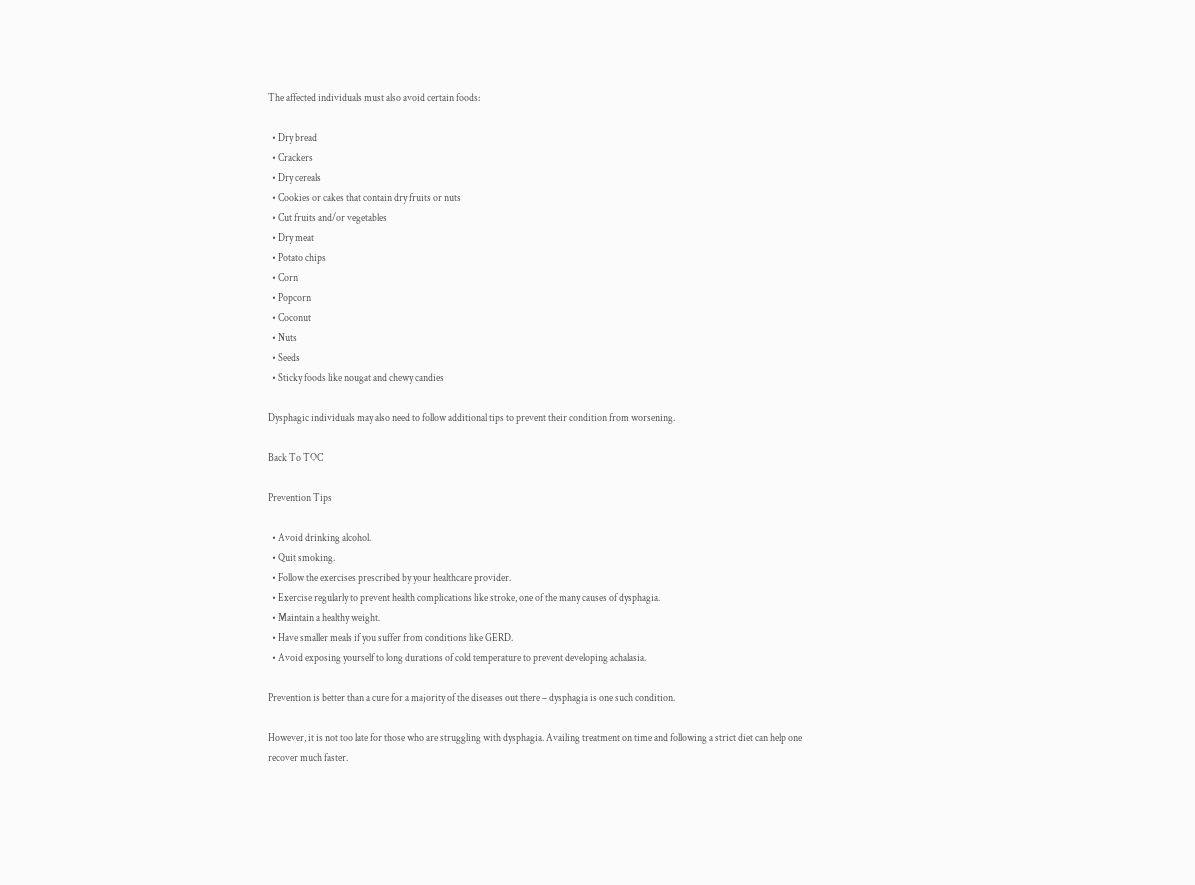The affected individuals must also avoid certain foods:

  • Dry bread
  • Crackers
  • Dry cereals
  • Cookies or cakes that contain dry fruits or nuts
  • Cut fruits and/or vegetables
  • Dry meat
  • Potato chips
  • Corn
  • Popcorn
  • Coconut
  • Nuts
  • Seeds
  • Sticky foods like nougat and chewy candies

Dysphagic individuals may also need to follow additional tips to prevent their condition from worsening.

Back To TOC

Prevention Tips

  • Avoid drinking alcohol.
  • Quit smoking.
  • Follow the exercises prescribed by your healthcare provider.
  • Exercise regularly to prevent health complications like stroke, one of the many causes of dysphagia.
  • Maintain a healthy weight.
  • Have smaller meals if you suffer from conditions like GERD.
  • Avoid exposing yourself to long durations of cold temperature to prevent developing achalasia.

Prevention is better than a cure for a majority of the diseases out there – dysphagia is one such condition.

However, it is not too late for those who are struggling with dysphagia. Availing treatment on time and following a strict diet can help one recover much faster.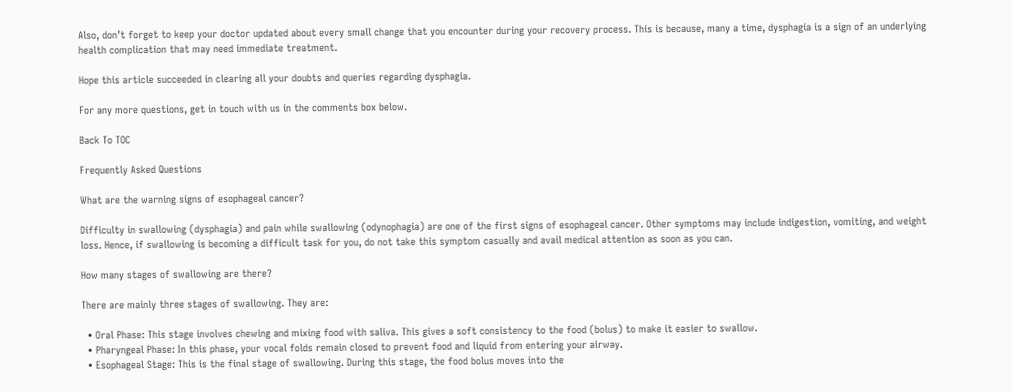Also, don’t forget to keep your doctor updated about every small change that you encounter during your recovery process. This is because, many a time, dysphagia is a sign of an underlying health complication that may need immediate treatment.

Hope this article succeeded in clearing all your doubts and queries regarding dysphagia.

For any more questions, get in touch with us in the comments box below.

Back To TOC

Frequently Asked Questions

What are the warning signs of esophageal cancer?

Difficulty in swallowing (dysphagia) and pain while swallowing (odynophagia) are one of the first signs of esophageal cancer. Other symptoms may include indigestion, vomiting, and weight loss. Hence, if swallowing is becoming a difficult task for you, do not take this symptom casually and avail medical attention as soon as you can.

How many stages of swallowing are there?

There are mainly three stages of swallowing. They are:

  • Oral Phase: This stage involves chewing and mixing food with saliva. This gives a soft consistency to the food (bolus) to make it easier to swallow.
  • Pharyngeal Phase: In this phase, your vocal folds remain closed to prevent food and liquid from entering your airway.
  • Esophageal Stage: This is the final stage of swallowing. During this stage, the food bolus moves into the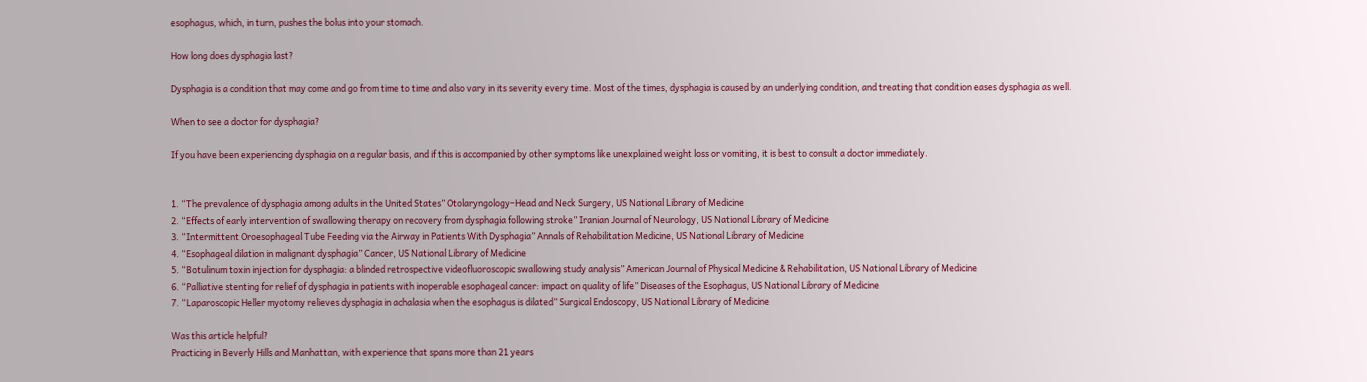esophagus, which, in turn, pushes the bolus into your stomach.

How long does dysphagia last?

Dysphagia is a condition that may come and go from time to time and also vary in its severity every time. Most of the times, dysphagia is caused by an underlying condition, and treating that condition eases dysphagia as well.

When to see a doctor for dysphagia?

If you have been experiencing dysphagia on a regular basis, and if this is accompanied by other symptoms like unexplained weight loss or vomiting, it is best to consult a doctor immediately.


1. “The prevalence of dysphagia among adults in the United States” Otolaryngology–Head and Neck Surgery, US National Library of Medicine
2. “Effects of early intervention of swallowing therapy on recovery from dysphagia following stroke” Iranian Journal of Neurology, US National Library of Medicine
3. “Intermittent Oroesophageal Tube Feeding via the Airway in Patients With Dysphagia” Annals of Rehabilitation Medicine, US National Library of Medicine
4. “Esophageal dilation in malignant dysphagia” Cancer, US National Library of Medicine
5. “Botulinum toxin injection for dysphagia: a blinded retrospective videofluoroscopic swallowing study analysis” American Journal of Physical Medicine & Rehabilitation, US National Library of Medicine
6. “Palliative stenting for relief of dysphagia in patients with inoperable esophageal cancer: impact on quality of life” Diseases of the Esophagus, US National Library of Medicine
7. “Laparoscopic Heller myotomy relieves dysphagia in achalasia when the esophagus is dilated” Surgical Endoscopy, US National Library of Medicine

Was this article helpful?
Practicing in Beverly Hills and Manhattan, with experience that spans more than 21 years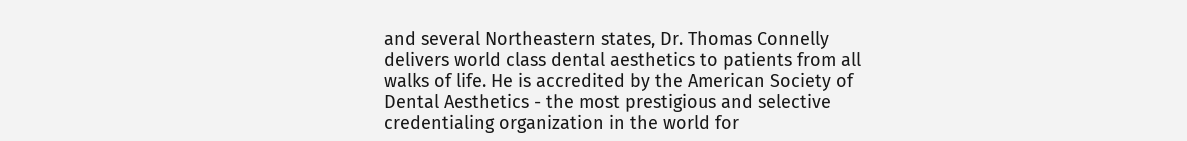and several Northeastern states, Dr. Thomas Connelly delivers world class dental aesthetics to patients from all walks of life. He is accredited by the American Society of Dental Aesthetics - the most prestigious and selective credentialing organization in the world for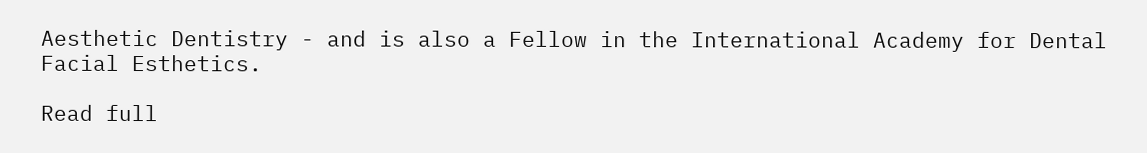Aesthetic Dentistry - and is also a Fellow in the International Academy for Dental Facial Esthetics.

Read full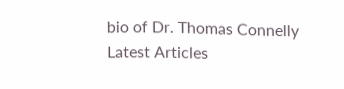bio of Dr. Thomas Connelly
Latest Articles